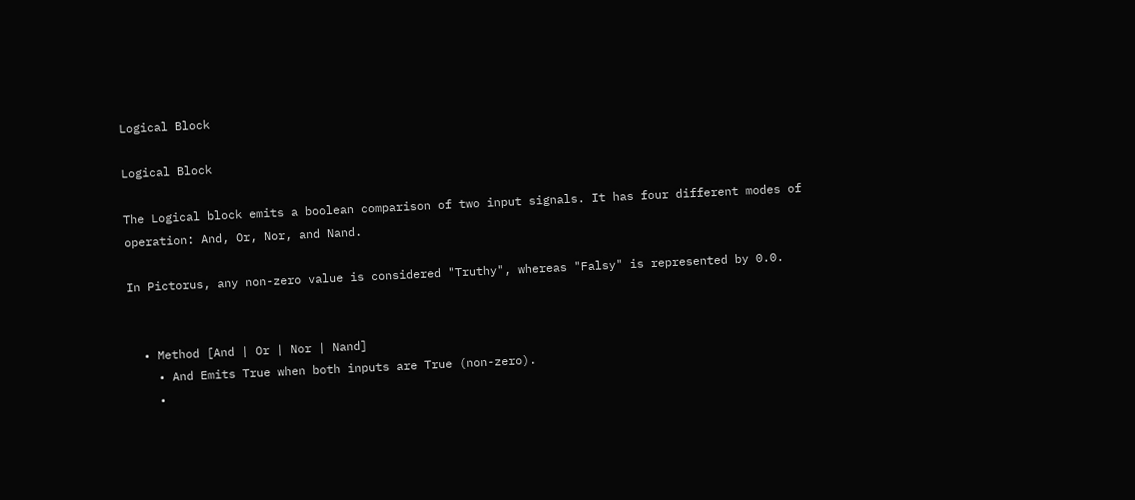Logical Block

Logical Block

The Logical block emits a boolean comparison of two input signals. It has four different modes of operation: And, Or, Nor, and Nand.

In Pictorus, any non-zero value is considered "Truthy", whereas "Falsy" is represented by 0.0.


  • Method [And | Or | Nor | Nand]
    • And Emits True when both inputs are True (non-zero).
    •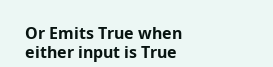Or Emits True when either input is True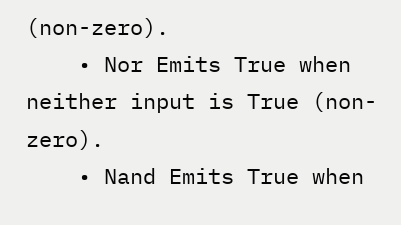(non-zero).
    • Nor Emits True when neither input is True (non-zero).
    • Nand Emits True when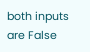both inputs are False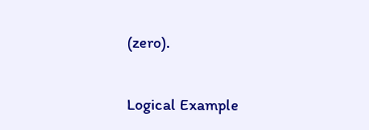(zero).


Logical Example